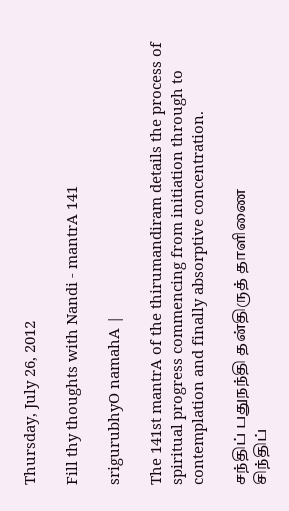Thursday, July 26, 2012

Fill thy thoughts with Nandi - mantrA 141

srigurubhyO namahA |

The 141st mantrA of the thirumandiram details the process of spiritual progress commencing from initiation through to contemplation and finally absorptive concentration.

சந்திப் பதுநந்தி தன்திருத் தாளிணை
சிந்திப்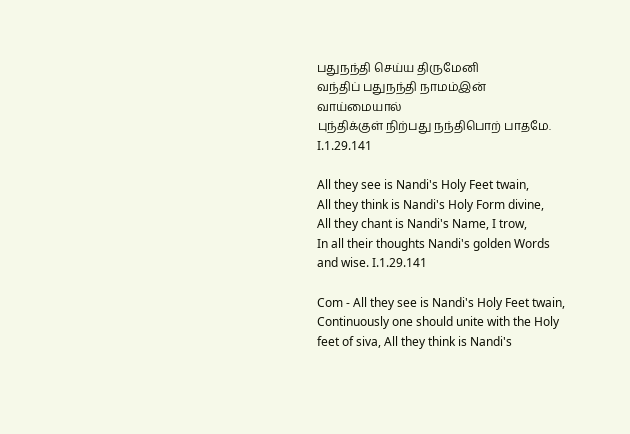பதுநந்தி செய்ய திருமேனி
வந்திப் பதுநந்தி நாமம்இன் வாய்மையால்
புந்திக்குள் நிற்பது நந்திபொற் பாதமே. I.1.29.141

All they see is Nandi's Holy Feet twain,
All they think is Nandi's Holy Form divine,
All they chant is Nandi's Name, I trow,
In all their thoughts Nandi's golden Words and wise. I.1.29.141

Com - All they see is Nandi's Holy Feet twain, Continuously one should unite with the Holy feet of siva, All they think is Nandi's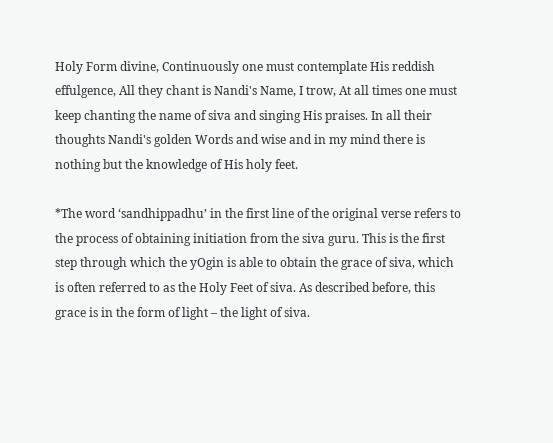Holy Form divine, Continuously one must contemplate His reddish effulgence, All they chant is Nandi's Name, I trow, At all times one must keep chanting the name of siva and singing His praises. In all their thoughts Nandi's golden Words and wise and in my mind there is nothing but the knowledge of His holy feet.

*The word ‘sandhippadhu’ in the first line of the original verse refers to the process of obtaining initiation from the siva guru. This is the first step through which the yOgin is able to obtain the grace of siva, which is often referred to as the Holy Feet of siva. As described before, this grace is in the form of light – the light of siva.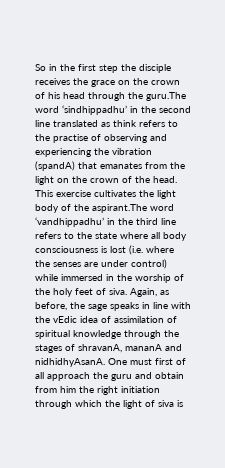So in the first step the disciple receives the grace on the crown of his head through the guru.The word ‘sindhippadhu’ in the second line translated as think refers to the practise of observing and experiencing the vibration (spandA) that emanates from the light on the crown of the head. This exercise cultivates the light body of the aspirant.The word ‘vandhippadhu’ in the third line refers to the state where all body consciousness is lost (i.e. where the senses are under control) while immersed in the worship of the holy feet of siva. Again, as before, the sage speaks in line with the vEdic idea of assimilation of spiritual knowledge through the stages of shravanA, mananA and nidhidhyAsanA. One must first of all approach the guru and obtain from him the right initiation through which the light of siva is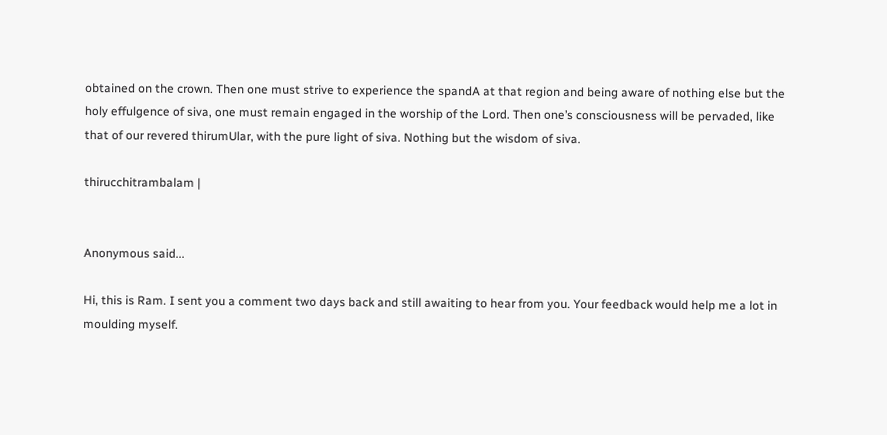obtained on the crown. Then one must strive to experience the spandA at that region and being aware of nothing else but the holy effulgence of siva, one must remain engaged in the worship of the Lord. Then one’s consciousness will be pervaded, like that of our revered thirumUlar, with the pure light of siva. Nothing but the wisdom of siva.

thirucchitrambalam |


Anonymous said...

Hi, this is Ram. I sent you a comment two days back and still awaiting to hear from you. Your feedback would help me a lot in moulding myself.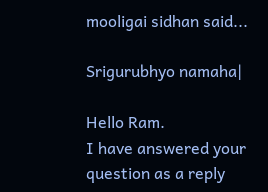mooligai sidhan said...

Srigurubhyo namaha|

Hello Ram.
I have answered your question as a reply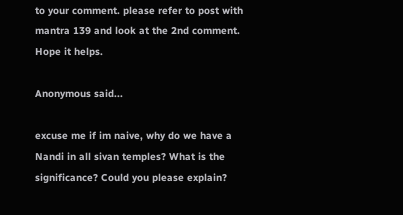to your comment. please refer to post with mantra 139 and look at the 2nd comment. Hope it helps.

Anonymous said...

excuse me if im naive, why do we have a Nandi in all sivan temples? What is the significance? Could you please explain?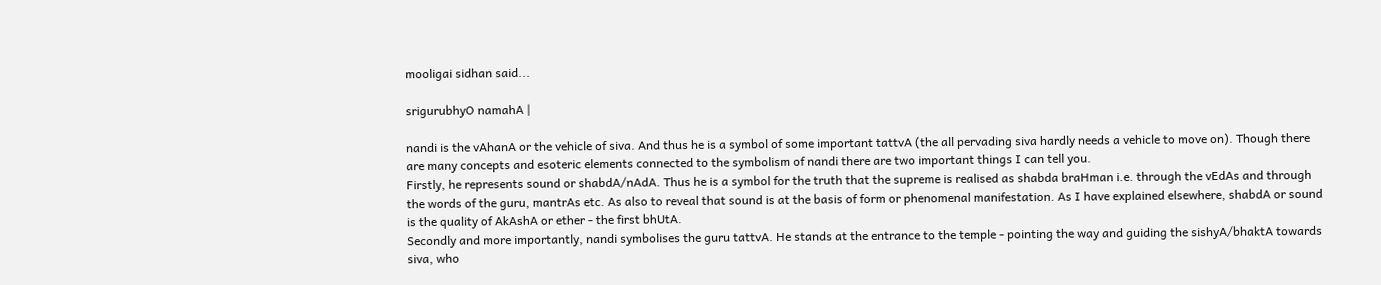mooligai sidhan said...

srigurubhyO namahA |

nandi is the vAhanA or the vehicle of siva. And thus he is a symbol of some important tattvA (the all pervading siva hardly needs a vehicle to move on). Though there are many concepts and esoteric elements connected to the symbolism of nandi there are two important things I can tell you.
Firstly, he represents sound or shabdA/nAdA. Thus he is a symbol for the truth that the supreme is realised as shabda braHman i.e. through the vEdAs and through the words of the guru, mantrAs etc. As also to reveal that sound is at the basis of form or phenomenal manifestation. As I have explained elsewhere, shabdA or sound is the quality of AkAshA or ether - the first bhUtA.
Secondly and more importantly, nandi symbolises the guru tattvA. He stands at the entrance to the temple - pointing the way and guiding the sishyA/bhaktA towards siva, who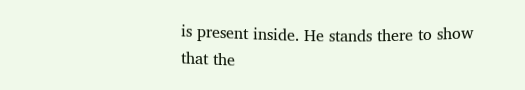is present inside. He stands there to show that the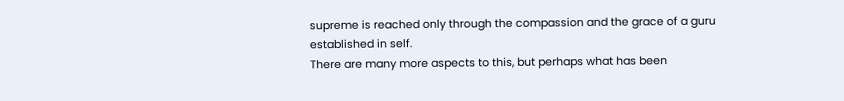supreme is reached only through the compassion and the grace of a guru established in self.
There are many more aspects to this, but perhaps what has been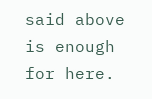said above is enough for here.